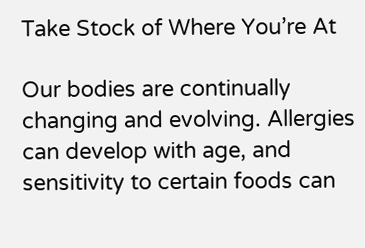Take Stock of Where You’re At

Our bodies are continually changing and evolving. Allergies can develop with age, and sensitivity to certain foods can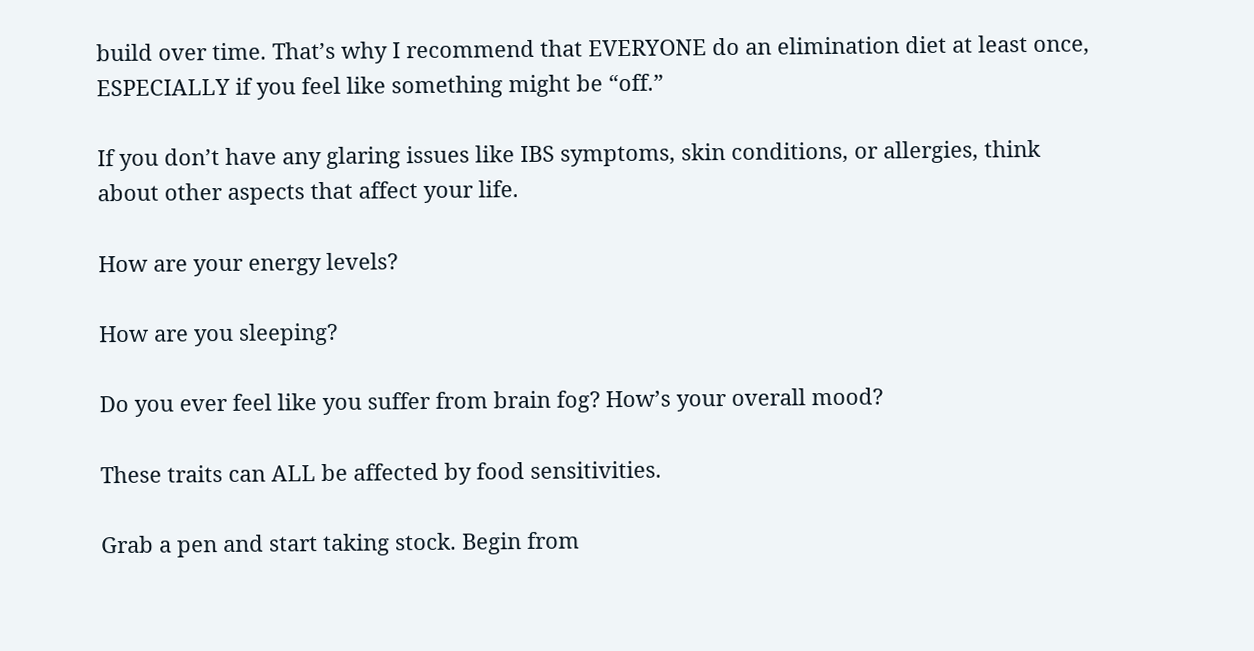build over time. That’s why I recommend that EVERYONE do an elimination diet at least once, ESPECIALLY if you feel like something might be “off.”

If you don’t have any glaring issues like IBS symptoms, skin conditions, or allergies, think about other aspects that affect your life.

How are your energy levels?

How are you sleeping?

Do you ever feel like you suffer from brain fog? How’s your overall mood?

These traits can ALL be affected by food sensitivities.

Grab a pen and start taking stock. Begin from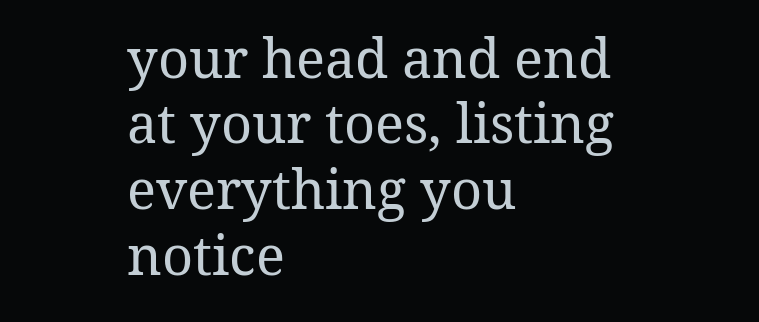your head and end at your toes, listing everything you notice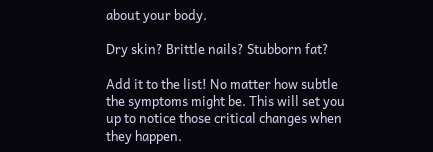about your body.

Dry skin? Brittle nails? Stubborn fat?

Add it to the list! No matter how subtle the symptoms might be. This will set you up to notice those critical changes when they happen.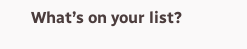What’s on your list?